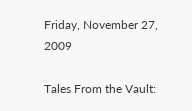Friday, November 27, 2009

Tales From the Vault: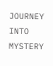JOURNEY INTO MYSTERY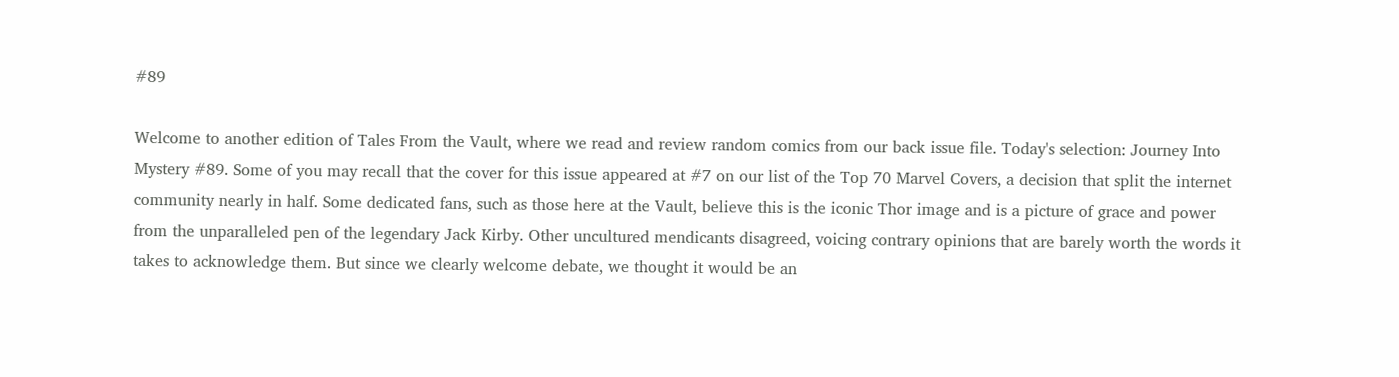#89

Welcome to another edition of Tales From the Vault, where we read and review random comics from our back issue file. Today's selection: Journey Into Mystery #89. Some of you may recall that the cover for this issue appeared at #7 on our list of the Top 70 Marvel Covers, a decision that split the internet community nearly in half. Some dedicated fans, such as those here at the Vault, believe this is the iconic Thor image and is a picture of grace and power from the unparalleled pen of the legendary Jack Kirby. Other uncultured mendicants disagreed, voicing contrary opinions that are barely worth the words it takes to acknowledge them. But since we clearly welcome debate, we thought it would be an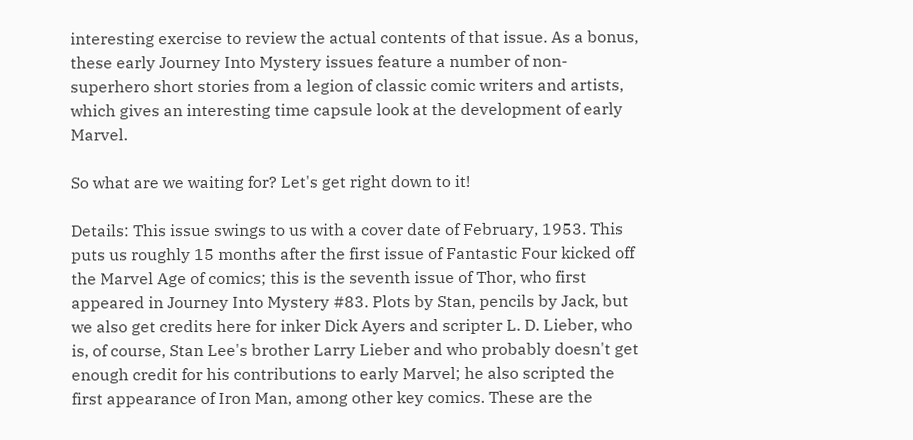interesting exercise to review the actual contents of that issue. As a bonus, these early Journey Into Mystery issues feature a number of non-superhero short stories from a legion of classic comic writers and artists, which gives an interesting time capsule look at the development of early Marvel.

So what are we waiting for? Let's get right down to it!

Details: This issue swings to us with a cover date of February, 1953. This puts us roughly 15 months after the first issue of Fantastic Four kicked off the Marvel Age of comics; this is the seventh issue of Thor, who first appeared in Journey Into Mystery #83. Plots by Stan, pencils by Jack, but we also get credits here for inker Dick Ayers and scripter L. D. Lieber, who is, of course, Stan Lee's brother Larry Lieber and who probably doesn't get enough credit for his contributions to early Marvel; he also scripted the first appearance of Iron Man, among other key comics. These are the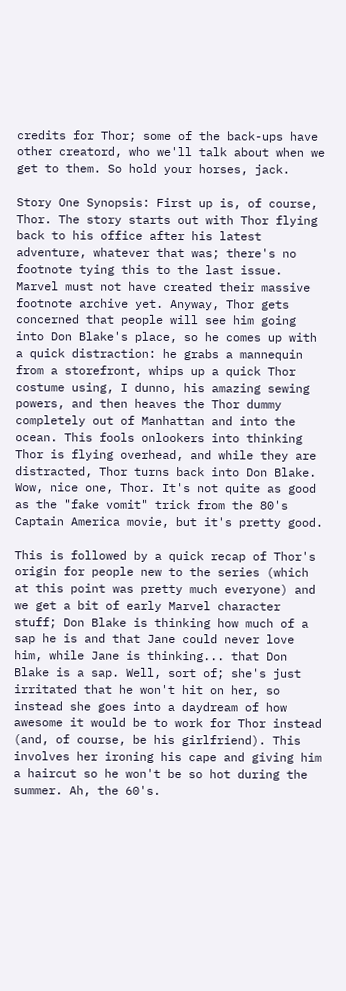credits for Thor; some of the back-ups have other creatord, who we'll talk about when we get to them. So hold your horses, jack.

Story One Synopsis: First up is, of course, Thor. The story starts out with Thor flying back to his office after his latest adventure, whatever that was; there's no footnote tying this to the last issue. Marvel must not have created their massive footnote archive yet. Anyway, Thor gets concerned that people will see him going into Don Blake's place, so he comes up with a quick distraction: he grabs a mannequin from a storefront, whips up a quick Thor costume using, I dunno, his amazing sewing powers, and then heaves the Thor dummy completely out of Manhattan and into the ocean. This fools onlookers into thinking Thor is flying overhead, and while they are distracted, Thor turns back into Don Blake. Wow, nice one, Thor. It's not quite as good as the "fake vomit" trick from the 80's Captain America movie, but it's pretty good.

This is followed by a quick recap of Thor's origin for people new to the series (which at this point was pretty much everyone) and we get a bit of early Marvel character stuff; Don Blake is thinking how much of a sap he is and that Jane could never love him, while Jane is thinking... that Don Blake is a sap. Well, sort of; she's just irritated that he won't hit on her, so instead she goes into a daydream of how awesome it would be to work for Thor instead (and, of course, be his girlfriend). This involves her ironing his cape and giving him a haircut so he won't be so hot during the summer. Ah, the 60's.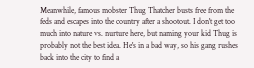Meanwhile, famous mobster Thug Thatcher busts free from the feds and escapes into the country after a shootout. I don't get too much into nature vs. nurture here, but naming your kid Thug is probably not the best idea. He's in a bad way, so his gang rushes back into the city to find a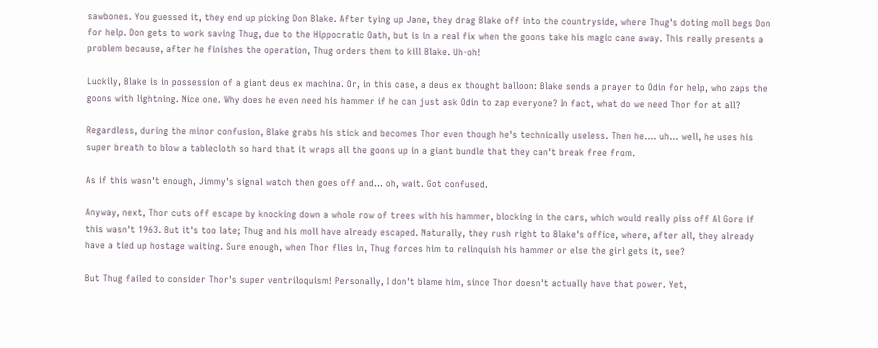sawbones. You guessed it, they end up picking Don Blake. After tying up Jane, they drag Blake off into the countryside, where Thug's doting moll begs Don for help. Don gets to work saving Thug, due to the Hippocratic Oath, but is in a real fix when the goons take his magic cane away. This really presents a problem because, after he finishes the operation, Thug orders them to kill Blake. Uh-oh!

Luckily, Blake is in possession of a giant deus ex machina. Or, in this case, a deus ex thought balloon: Blake sends a prayer to Odin for help, who zaps the goons with lightning. Nice one. Why does he even need his hammer if he can just ask Odin to zap everyone? In fact, what do we need Thor for at all?

Regardless, during the minor confusion, Blake grabs his stick and becomes Thor even though he's technically useless. Then he.... uh... well, he uses his super breath to blow a tablecloth so hard that it wraps all the goons up in a giant bundle that they can't break free from.

As if this wasn't enough, Jimmy's signal watch then goes off and... oh, wait. Got confused.

Anyway, next, Thor cuts off escape by knocking down a whole row of trees with his hammer, blocking in the cars, which would really piss off Al Gore if this wasn't 1963. But it's too late; Thug and his moll have already escaped. Naturally, they rush right to Blake's office, where, after all, they already have a tied up hostage waiting. Sure enough, when Thor flies in, Thug forces him to relinquish his hammer or else the girl gets it, see?

But Thug failed to consider Thor's super ventriloquism! Personally, I don't blame him, since Thor doesn't actually have that power. Yet,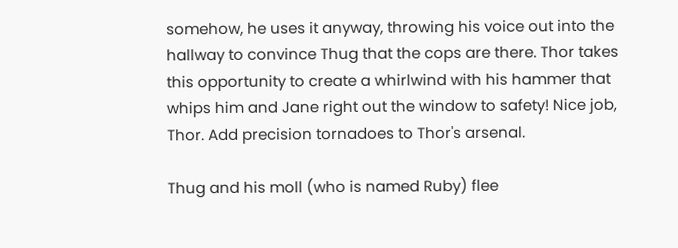somehow, he uses it anyway, throwing his voice out into the hallway to convince Thug that the cops are there. Thor takes this opportunity to create a whirlwind with his hammer that whips him and Jane right out the window to safety! Nice job, Thor. Add precision tornadoes to Thor's arsenal.

Thug and his moll (who is named Ruby) flee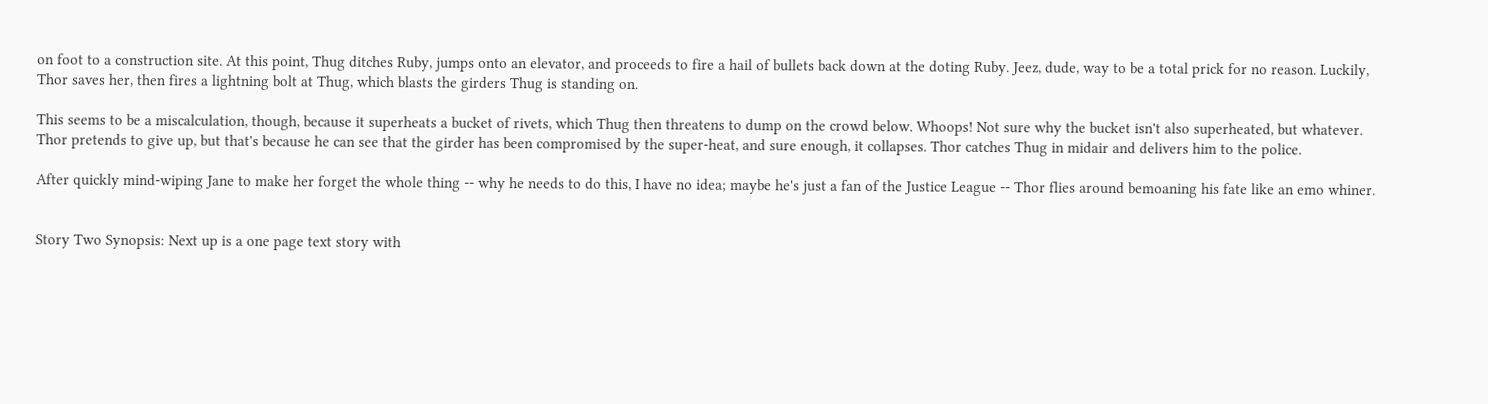on foot to a construction site. At this point, Thug ditches Ruby, jumps onto an elevator, and proceeds to fire a hail of bullets back down at the doting Ruby. Jeez, dude, way to be a total prick for no reason. Luckily, Thor saves her, then fires a lightning bolt at Thug, which blasts the girders Thug is standing on.

This seems to be a miscalculation, though, because it superheats a bucket of rivets, which Thug then threatens to dump on the crowd below. Whoops! Not sure why the bucket isn't also superheated, but whatever. Thor pretends to give up, but that's because he can see that the girder has been compromised by the super-heat, and sure enough, it collapses. Thor catches Thug in midair and delivers him to the police.

After quickly mind-wiping Jane to make her forget the whole thing -- why he needs to do this, I have no idea; maybe he's just a fan of the Justice League -- Thor flies around bemoaning his fate like an emo whiner.


Story Two Synopsis: Next up is a one page text story with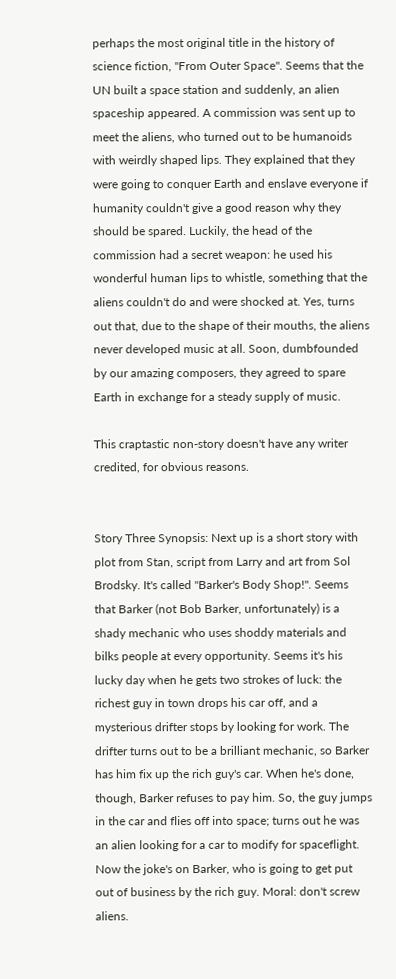perhaps the most original title in the history of science fiction, "From Outer Space". Seems that the UN built a space station and suddenly, an alien spaceship appeared. A commission was sent up to meet the aliens, who turned out to be humanoids with weirdly shaped lips. They explained that they were going to conquer Earth and enslave everyone if humanity couldn't give a good reason why they should be spared. Luckily, the head of the commission had a secret weapon: he used his wonderful human lips to whistle, something that the aliens couldn't do and were shocked at. Yes, turns out that, due to the shape of their mouths, the aliens never developed music at all. Soon, dumbfounded by our amazing composers, they agreed to spare Earth in exchange for a steady supply of music.

This craptastic non-story doesn't have any writer credited, for obvious reasons.


Story Three Synopsis: Next up is a short story with plot from Stan, script from Larry and art from Sol Brodsky. It's called "Barker's Body Shop!". Seems that Barker (not Bob Barker, unfortunately) is a shady mechanic who uses shoddy materials and bilks people at every opportunity. Seems it's his lucky day when he gets two strokes of luck: the richest guy in town drops his car off, and a mysterious drifter stops by looking for work. The drifter turns out to be a brilliant mechanic, so Barker has him fix up the rich guy's car. When he's done, though, Barker refuses to pay him. So, the guy jumps in the car and flies off into space; turns out he was an alien looking for a car to modify for spaceflight. Now the joke's on Barker, who is going to get put out of business by the rich guy. Moral: don't screw aliens.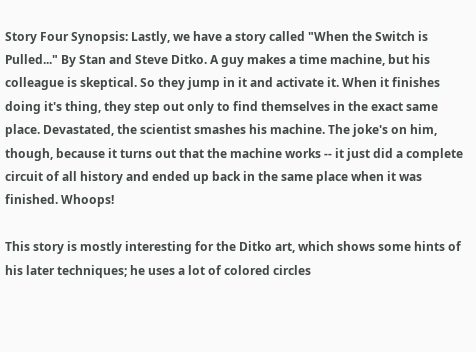Story Four Synopsis: Lastly, we have a story called "When the Switch is Pulled..." By Stan and Steve Ditko. A guy makes a time machine, but his colleague is skeptical. So they jump in it and activate it. When it finishes doing it's thing, they step out only to find themselves in the exact same place. Devastated, the scientist smashes his machine. The joke's on him, though, because it turns out that the machine works -- it just did a complete circuit of all history and ended up back in the same place when it was finished. Whoops!

This story is mostly interesting for the Ditko art, which shows some hints of his later techniques; he uses a lot of colored circles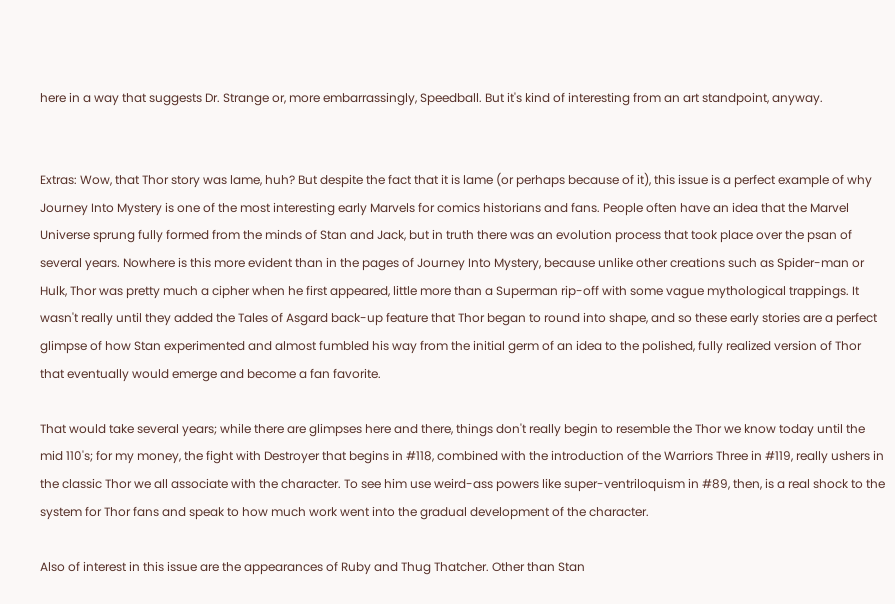here in a way that suggests Dr. Strange or, more embarrassingly, Speedball. But it's kind of interesting from an art standpoint, anyway.


Extras: Wow, that Thor story was lame, huh? But despite the fact that it is lame (or perhaps because of it), this issue is a perfect example of why Journey Into Mystery is one of the most interesting early Marvels for comics historians and fans. People often have an idea that the Marvel Universe sprung fully formed from the minds of Stan and Jack, but in truth there was an evolution process that took place over the psan of several years. Nowhere is this more evident than in the pages of Journey Into Mystery, because unlike other creations such as Spider-man or Hulk, Thor was pretty much a cipher when he first appeared, little more than a Superman rip-off with some vague mythological trappings. It wasn't really until they added the Tales of Asgard back-up feature that Thor began to round into shape, and so these early stories are a perfect glimpse of how Stan experimented and almost fumbled his way from the initial germ of an idea to the polished, fully realized version of Thor that eventually would emerge and become a fan favorite.

That would take several years; while there are glimpses here and there, things don't really begin to resemble the Thor we know today until the mid 110's; for my money, the fight with Destroyer that begins in #118, combined with the introduction of the Warriors Three in #119, really ushers in the classic Thor we all associate with the character. To see him use weird-ass powers like super-ventriloquism in #89, then, is a real shock to the system for Thor fans and speak to how much work went into the gradual development of the character.

Also of interest in this issue are the appearances of Ruby and Thug Thatcher. Other than Stan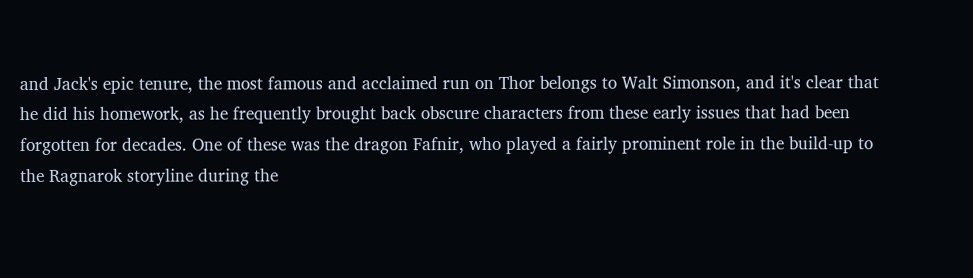and Jack's epic tenure, the most famous and acclaimed run on Thor belongs to Walt Simonson, and it's clear that he did his homework, as he frequently brought back obscure characters from these early issues that had been forgotten for decades. One of these was the dragon Fafnir, who played a fairly prominent role in the build-up to the Ragnarok storyline during the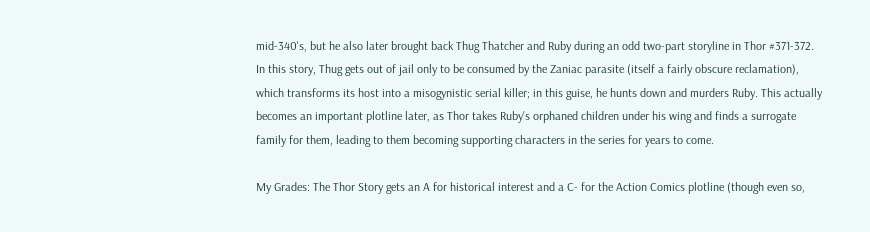mid-340's, but he also later brought back Thug Thatcher and Ruby during an odd two-part storyline in Thor #371-372. In this story, Thug gets out of jail only to be consumed by the Zaniac parasite (itself a fairly obscure reclamation), which transforms its host into a misogynistic serial killer; in this guise, he hunts down and murders Ruby. This actually becomes an important plotline later, as Thor takes Ruby's orphaned children under his wing and finds a surrogate family for them, leading to them becoming supporting characters in the series for years to come.

My Grades: The Thor Story gets an A for historical interest and a C- for the Action Comics plotline (though even so,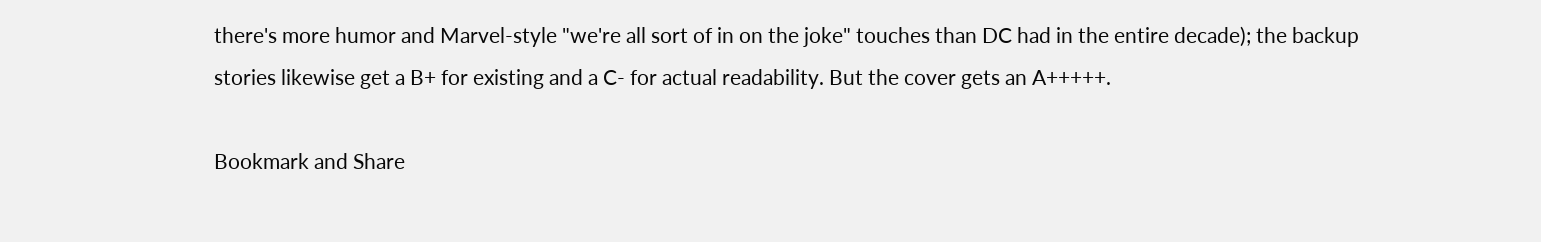there's more humor and Marvel-style "we're all sort of in on the joke" touches than DC had in the entire decade); the backup stories likewise get a B+ for existing and a C- for actual readability. But the cover gets an A+++++.

Bookmark and Share